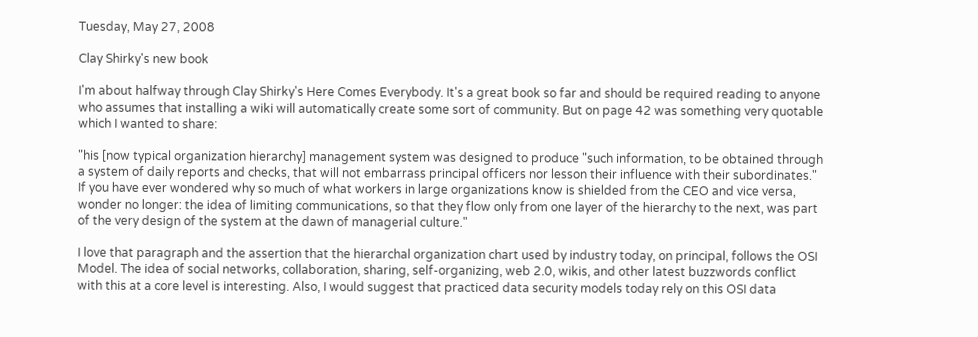Tuesday, May 27, 2008

Clay Shirky's new book

I'm about halfway through Clay Shirky's Here Comes Everybody. It's a great book so far and should be required reading to anyone who assumes that installing a wiki will automatically create some sort of community. But on page 42 was something very quotable which I wanted to share:

"his [now typical organization hierarchy] management system was designed to produce "such information, to be obtained through a system of daily reports and checks, that will not embarrass principal officers nor lesson their influence with their subordinates." If you have ever wondered why so much of what workers in large organizations know is shielded from the CEO and vice versa, wonder no longer: the idea of limiting communications, so that they flow only from one layer of the hierarchy to the next, was part of the very design of the system at the dawn of managerial culture."

I love that paragraph and the assertion that the hierarchal organization chart used by industry today, on principal, follows the OSI Model. The idea of social networks, collaboration, sharing, self-organizing, web 2.0, wikis, and other latest buzzwords conflict with this at a core level is interesting. Also, I would suggest that practiced data security models today rely on this OSI data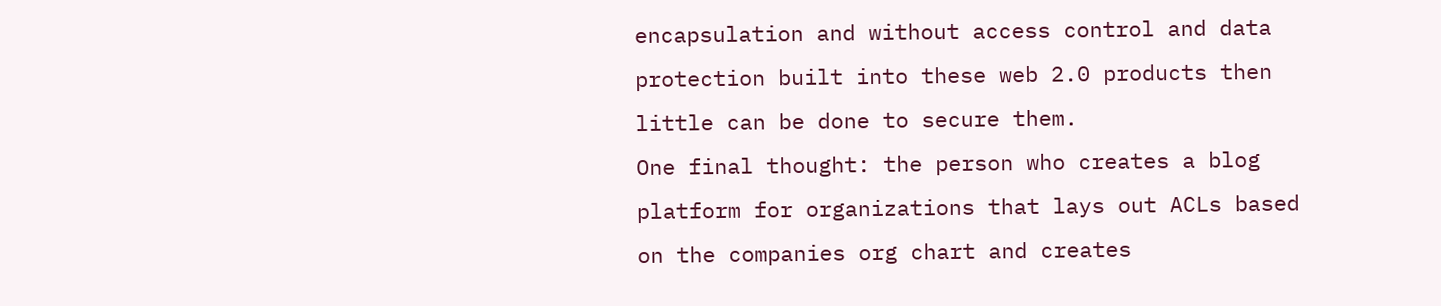encapsulation and without access control and data protection built into these web 2.0 products then little can be done to secure them.
One final thought: the person who creates a blog platform for organizations that lays out ACLs based on the companies org chart and creates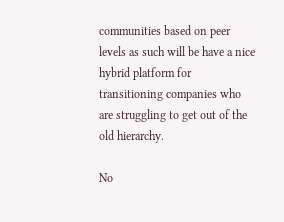communities based on peer levels as such will be have a nice hybrid platform for transitioning companies who are struggling to get out of the old hierarchy.

No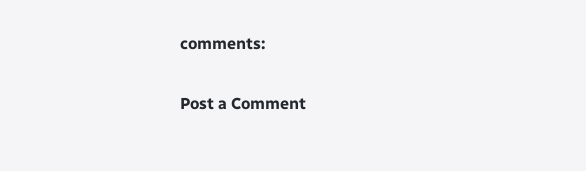comments:

Post a Comment